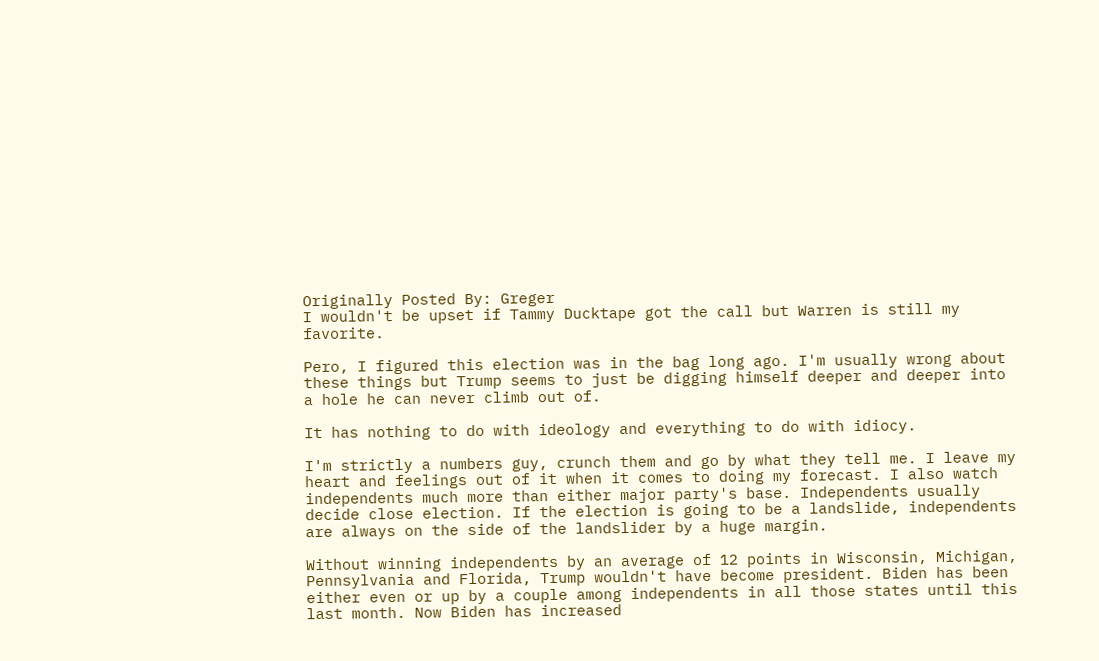Originally Posted By: Greger
I wouldn't be upset if Tammy Ducktape got the call but Warren is still my favorite.

Pero, I figured this election was in the bag long ago. I'm usually wrong about these things but Trump seems to just be digging himself deeper and deeper into a hole he can never climb out of.

It has nothing to do with ideology and everything to do with idiocy.

I'm strictly a numbers guy, crunch them and go by what they tell me. I leave my heart and feelings out of it when it comes to doing my forecast. I also watch independents much more than either major party's base. Independents usually decide close election. If the election is going to be a landslide, independents are always on the side of the landslider by a huge margin.

Without winning independents by an average of 12 points in Wisconsin, Michigan, Pennsylvania and Florida, Trump wouldn't have become president. Biden has been either even or up by a couple among independents in all those states until this last month. Now Biden has increased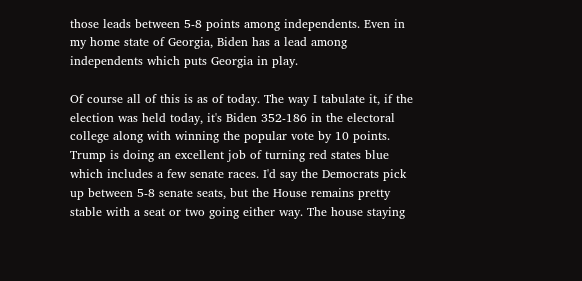those leads between 5-8 points among independents. Even in my home state of Georgia, Biden has a lead among independents which puts Georgia in play.

Of course all of this is as of today. The way I tabulate it, if the election was held today, it's Biden 352-186 in the electoral college along with winning the popular vote by 10 points. Trump is doing an excellent job of turning red states blue which includes a few senate races. I'd say the Democrats pick up between 5-8 senate seats, but the House remains pretty stable with a seat or two going either way. The house staying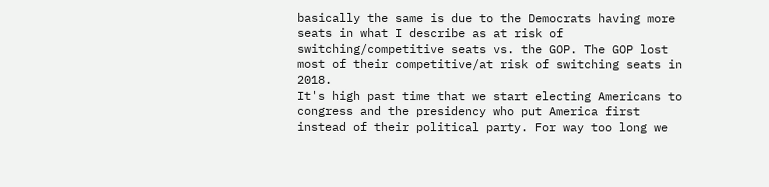basically the same is due to the Democrats having more seats in what I describe as at risk of switching/competitive seats vs. the GOP. The GOP lost most of their competitive/at risk of switching seats in 2018.
It's high past time that we start electing Americans to congress and the presidency who put America first instead of their political party. For way too long we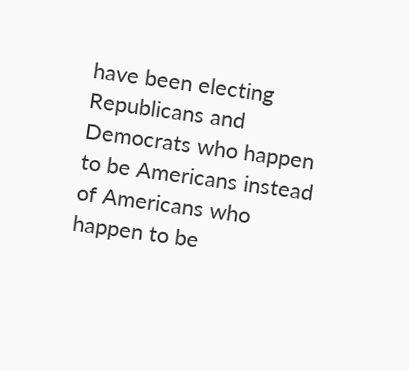have been electing Republicans and Democrats who happen to be Americans instead of Americans who happen to be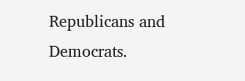Republicans and Democrats.